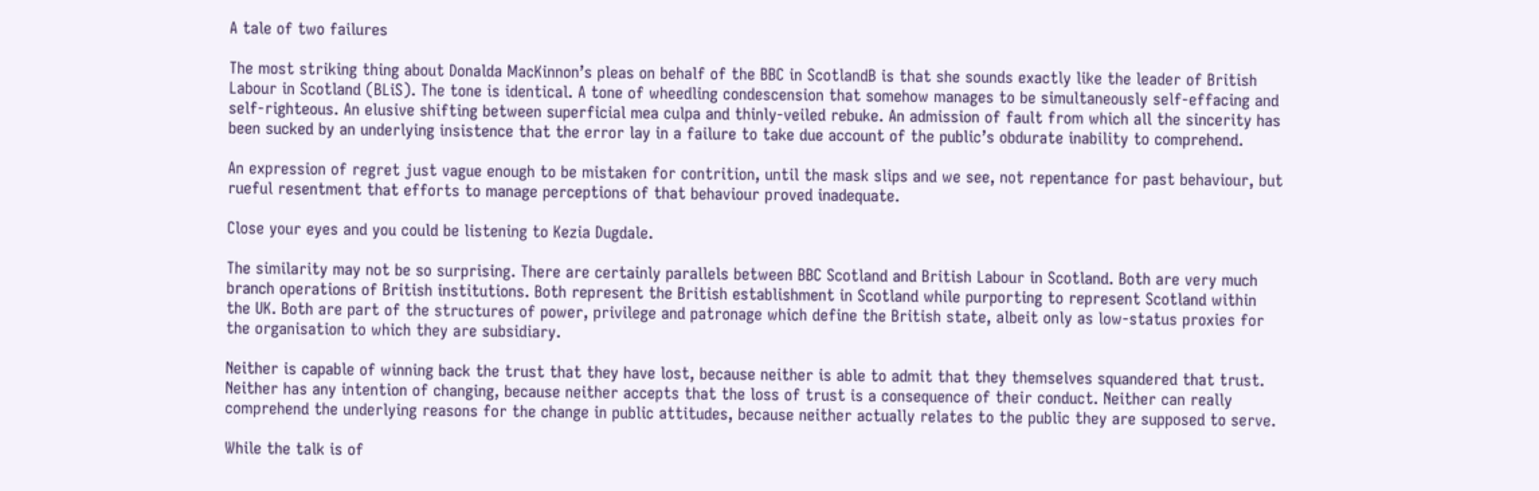A tale of two failures

The most striking thing about Donalda MacKinnon’s pleas on behalf of the BBC in ScotlandB is that she sounds exactly like the leader of British Labour in Scotland (BLiS). The tone is identical. A tone of wheedling condescension that somehow manages to be simultaneously self-effacing and self-righteous. An elusive shifting between superficial mea culpa and thinly-veiled rebuke. An admission of fault from which all the sincerity has been sucked by an underlying insistence that the error lay in a failure to take due account of the public’s obdurate inability to comprehend.

An expression of regret just vague enough to be mistaken for contrition, until the mask slips and we see, not repentance for past behaviour, but rueful resentment that efforts to manage perceptions of that behaviour proved inadequate.

Close your eyes and you could be listening to Kezia Dugdale.

The similarity may not be so surprising. There are certainly parallels between BBC Scotland and British Labour in Scotland. Both are very much branch operations of British institutions. Both represent the British establishment in Scotland while purporting to represent Scotland within the UK. Both are part of the structures of power, privilege and patronage which define the British state, albeit only as low-status proxies for the organisation to which they are subsidiary.

Neither is capable of winning back the trust that they have lost, because neither is able to admit that they themselves squandered that trust. Neither has any intention of changing, because neither accepts that the loss of trust is a consequence of their conduct. Neither can really comprehend the underlying reasons for the change in public attitudes, because neither actually relates to the public they are supposed to serve.

While the talk is of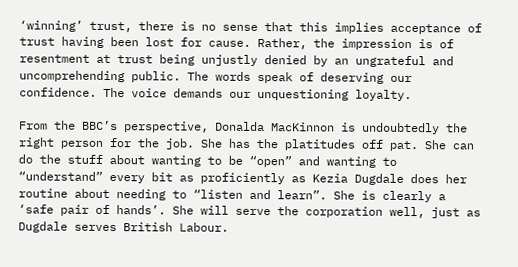‘winning’ trust, there is no sense that this implies acceptance of trust having been lost for cause. Rather, the impression is of resentment at trust being unjustly denied by an ungrateful and uncomprehending public. The words speak of deserving our confidence. The voice demands our unquestioning loyalty.

From the BBC’s perspective, Donalda MacKinnon is undoubtedly the right person for the job. She has the platitudes off pat. She can do the stuff about wanting to be “open” and wanting to “understand” every bit as proficiently as Kezia Dugdale does her routine about needing to “listen and learn”. She is clearly a ‘safe pair of hands’. She will serve the corporation well, just as Dugdale serves British Labour.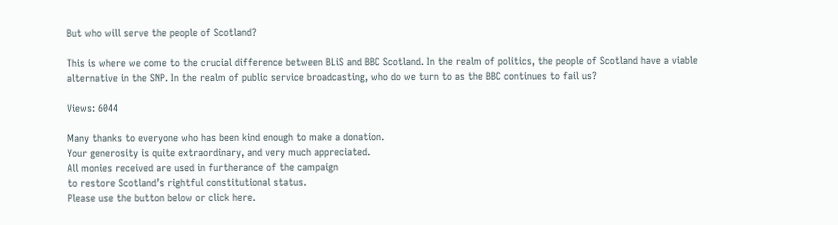But who will serve the people of Scotland?

This is where we come to the crucial difference between BLiS and BBC Scotland. In the realm of politics, the people of Scotland have a viable alternative in the SNP. In the realm of public service broadcasting, who do we turn to as the BBC continues to fail us?

Views: 6044

Many thanks to everyone who has been kind enough to make a donation.
Your generosity is quite extraordinary, and very much appreciated.
All monies received are used in furtherance of the campaign
to restore Scotland’s rightful constitutional status.
Please use the button below or click here.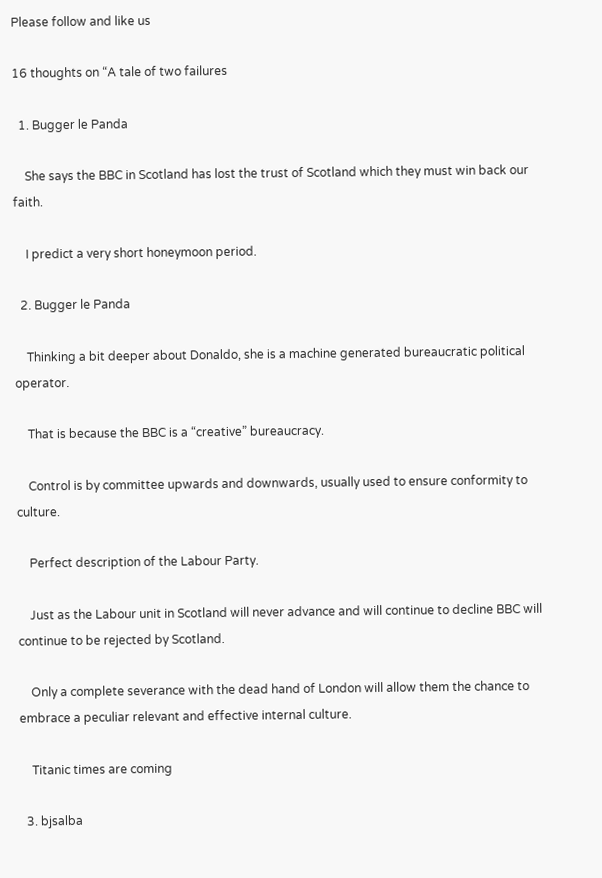Please follow and like us

16 thoughts on “A tale of two failures

  1. Bugger le Panda

    She says the BBC in Scotland has lost the trust of Scotland which they must win back our faith.

    I predict a very short honeymoon period.

  2. Bugger le Panda

    Thinking a bit deeper about Donaldo, she is a machine generated bureaucratic political operator.

    That is because the BBC is a “creative” bureaucracy.

    Control is by committee upwards and downwards, usually used to ensure conformity to culture.

    Perfect description of the Labour Party.

    Just as the Labour unit in Scotland will never advance and will continue to decline BBC will continue to be rejected by Scotland.

    Only a complete severance with the dead hand of London will allow them the chance to embrace a peculiar relevant and effective internal culture.

    Titanic times are coming

  3. bjsalba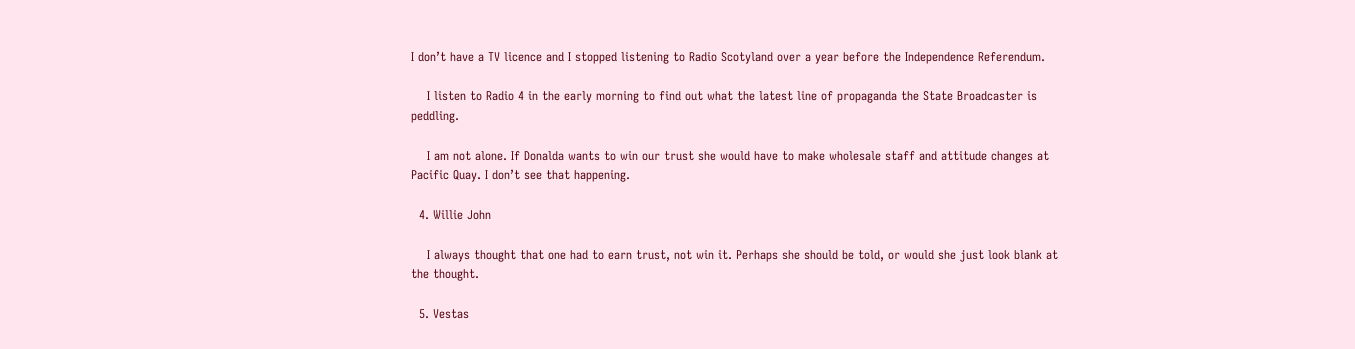I don’t have a TV licence and I stopped listening to Radio Scotyland over a year before the Independence Referendum.

    I listen to Radio 4 in the early morning to find out what the latest line of propaganda the State Broadcaster is peddling.

    I am not alone. If Donalda wants to win our trust she would have to make wholesale staff and attitude changes at Pacific Quay. I don’t see that happening.

  4. Willie John

    I always thought that one had to earn trust, not win it. Perhaps she should be told, or would she just look blank at the thought.

  5. Vestas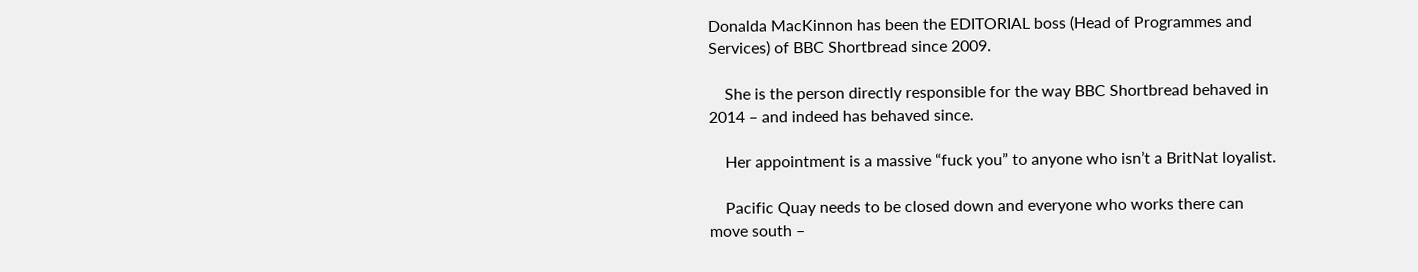Donalda MacKinnon has been the EDITORIAL boss (Head of Programmes and Services) of BBC Shortbread since 2009.

    She is the person directly responsible for the way BBC Shortbread behaved in 2014 – and indeed has behaved since.

    Her appointment is a massive “fuck you” to anyone who isn’t a BritNat loyalist.

    Pacific Quay needs to be closed down and everyone who works there can move south –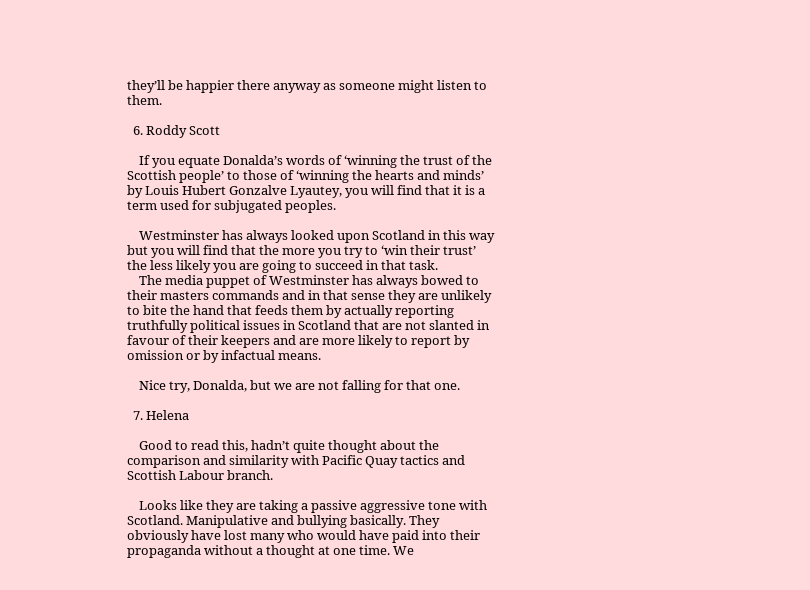they’ll be happier there anyway as someone might listen to them.

  6. Roddy Scott

    If you equate Donalda’s words of ‘winning the trust of the Scottish people’ to those of ‘winning the hearts and minds’ by Louis Hubert Gonzalve Lyautey, you will find that it is a term used for subjugated peoples.

    Westminster has always looked upon Scotland in this way but you will find that the more you try to ‘win their trust’ the less likely you are going to succeed in that task.
    The media puppet of Westminster has always bowed to their masters commands and in that sense they are unlikely to bite the hand that feeds them by actually reporting truthfully political issues in Scotland that are not slanted in favour of their keepers and are more likely to report by omission or by infactual means.

    Nice try, Donalda, but we are not falling for that one.

  7. Helena

    Good to read this, hadn’t quite thought about the comparison and similarity with Pacific Quay tactics and Scottish Labour branch.

    Looks like they are taking a passive aggressive tone with Scotland. Manipulative and bullying basically. They obviously have lost many who would have paid into their propaganda without a thought at one time. We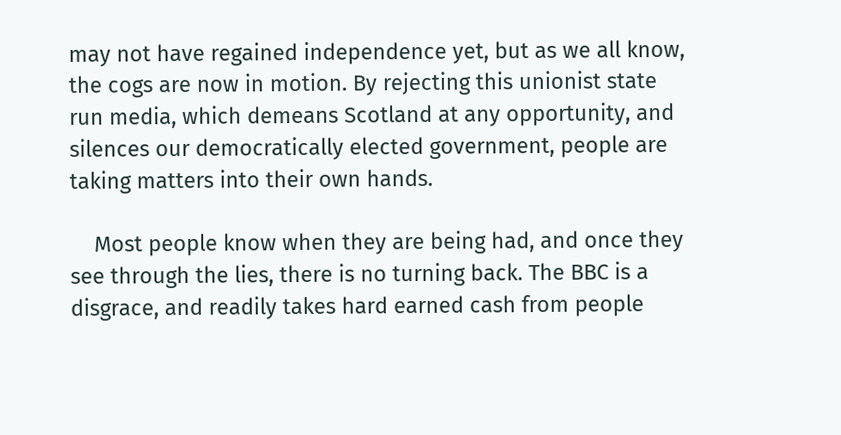may not have regained independence yet, but as we all know, the cogs are now in motion. By rejecting this unionist state run media, which demeans Scotland at any opportunity, and silences our democratically elected government, people are taking matters into their own hands.

    Most people know when they are being had, and once they see through the lies, there is no turning back. The BBC is a disgrace, and readily takes hard earned cash from people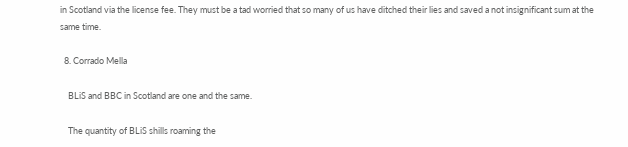in Scotland via the license fee. They must be a tad worried that so many of us have ditched their lies and saved a not insignificant sum at the same time.

  8. Corrado Mella

    BLiS and BBC in Scotland are one and the same.

    The quantity of BLiS shills roaming the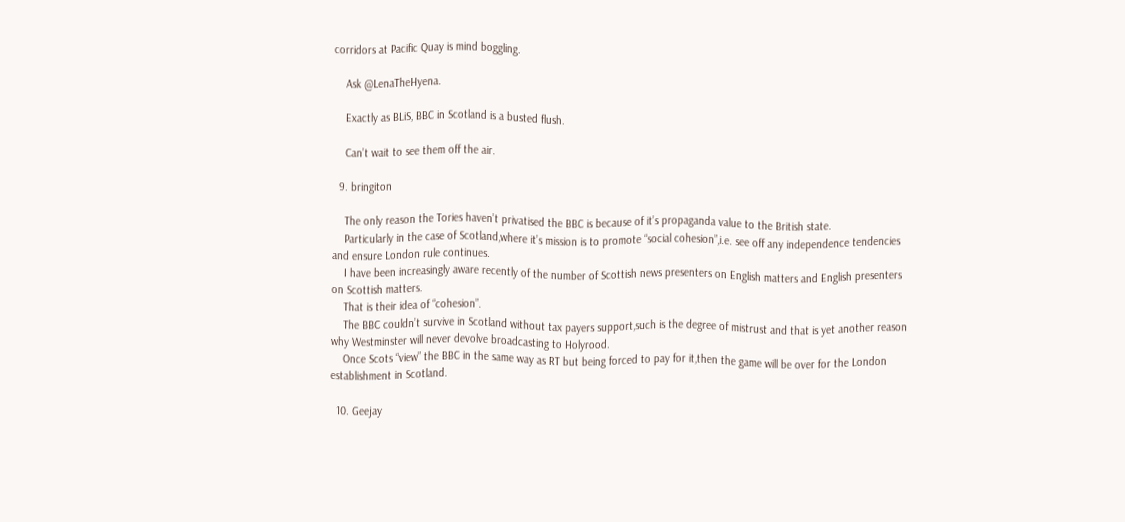corridors at Pacific Quay is mind boggling.

    Ask @LenaTheHyena.

    Exactly as BLiS, BBC in Scotland is a busted flush.

    Can’t wait to see them off the air.

  9. bringiton

    The only reason the Tories haven’t privatised the BBC is because of it’s propaganda value to the British state.
    Particularly in the case of Scotland,where it’s mission is to promote “social cohesion”,i.e. see off any independence tendencies and ensure London rule continues.
    I have been increasingly aware recently of the number of Scottish news presenters on English matters and English presenters on Scottish matters.
    That is their idea of “cohesion”.
    The BBC couldn’t survive in Scotland without tax payers support,such is the degree of mistrust and that is yet another reason why Westminster will never devolve broadcasting to Holyrood.
    Once Scots “view” the BBC in the same way as RT but being forced to pay for it,then the game will be over for the London establishment in Scotland.

  10. Geejay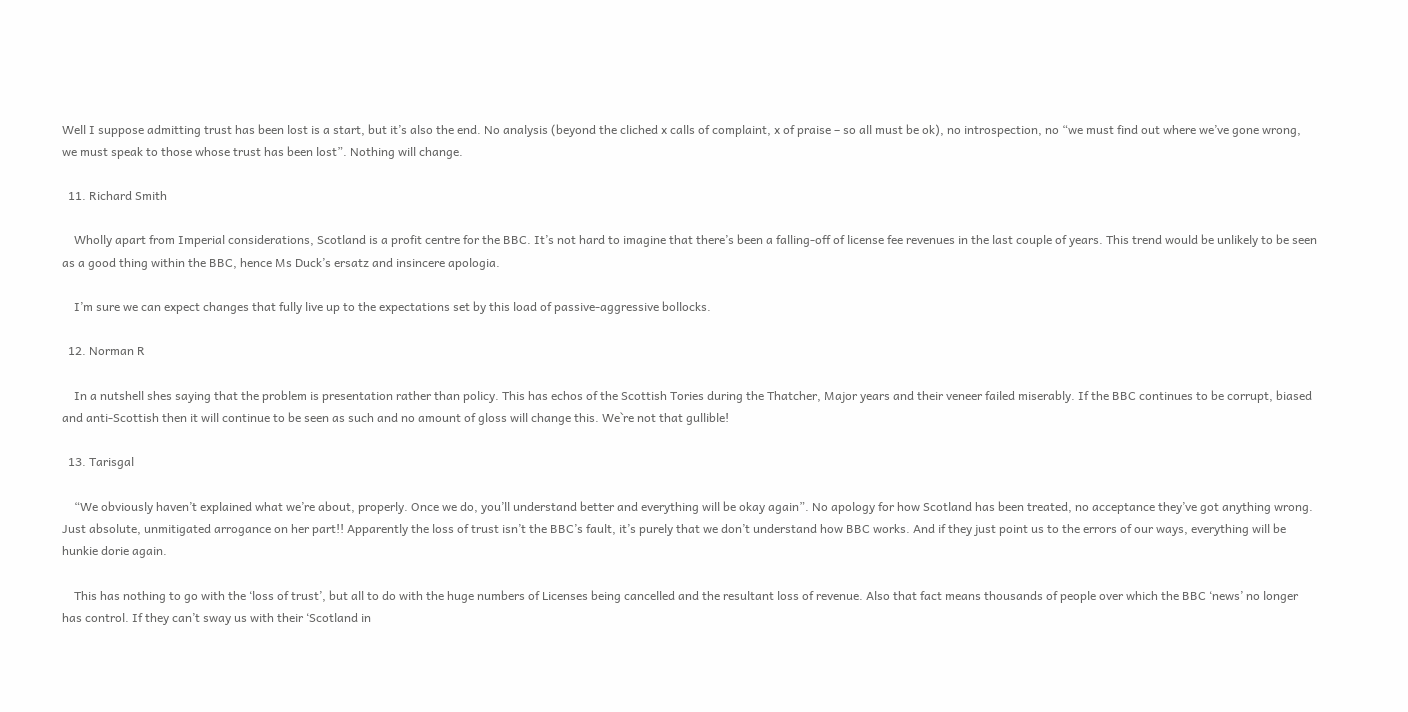Well I suppose admitting trust has been lost is a start, but it’s also the end. No analysis (beyond the cliched x calls of complaint, x of praise – so all must be ok), no introspection, no “we must find out where we’ve gone wrong, we must speak to those whose trust has been lost”. Nothing will change.

  11. Richard Smith

    Wholly apart from Imperial considerations, Scotland is a profit centre for the BBC. It’s not hard to imagine that there’s been a falling-off of license fee revenues in the last couple of years. This trend would be unlikely to be seen as a good thing within the BBC, hence Ms Duck’s ersatz and insincere apologia.

    I’m sure we can expect changes that fully live up to the expectations set by this load of passive-aggressive bollocks.

  12. Norman R

    In a nutshell shes saying that the problem is presentation rather than policy. This has echos of the Scottish Tories during the Thatcher, Major years and their veneer failed miserably. If the BBC continues to be corrupt, biased and anti-Scottish then it will continue to be seen as such and no amount of gloss will change this. We`re not that gullible!

  13. Tarisgal

    “We obviously haven’t explained what we’re about, properly. Once we do, you’ll understand better and everything will be okay again”. No apology for how Scotland has been treated, no acceptance they’ve got anything wrong. Just absolute, unmitigated arrogance on her part!! Apparently the loss of trust isn’t the BBC’s fault, it’s purely that we don’t understand how BBC works. And if they just point us to the errors of our ways, everything will be hunkie dorie again.

    This has nothing to go with the ‘loss of trust’, but all to do with the huge numbers of Licenses being cancelled and the resultant loss of revenue. Also that fact means thousands of people over which the BBC ‘news’ no longer has control. If they can’t sway us with their ‘Scotland in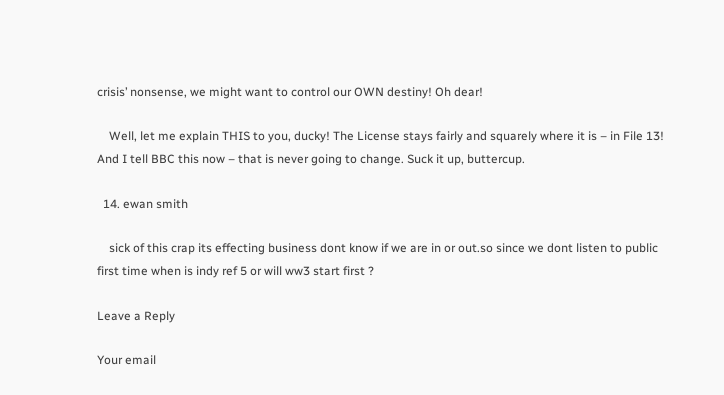crisis’ nonsense, we might want to control our OWN destiny! Oh dear!

    Well, let me explain THIS to you, ducky! The License stays fairly and squarely where it is – in File 13! And I tell BBC this now – that is never going to change. Suck it up, buttercup.

  14. ewan smith

    sick of this crap its effecting business dont know if we are in or out.so since we dont listen to public first time when is indy ref 5 or will ww3 start first ?

Leave a Reply

Your email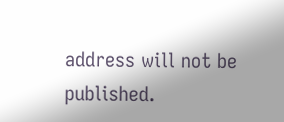address will not be published.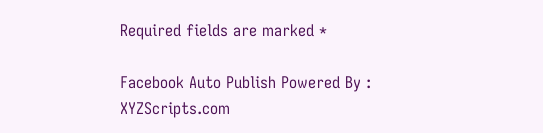Required fields are marked *

Facebook Auto Publish Powered By : XYZScripts.com